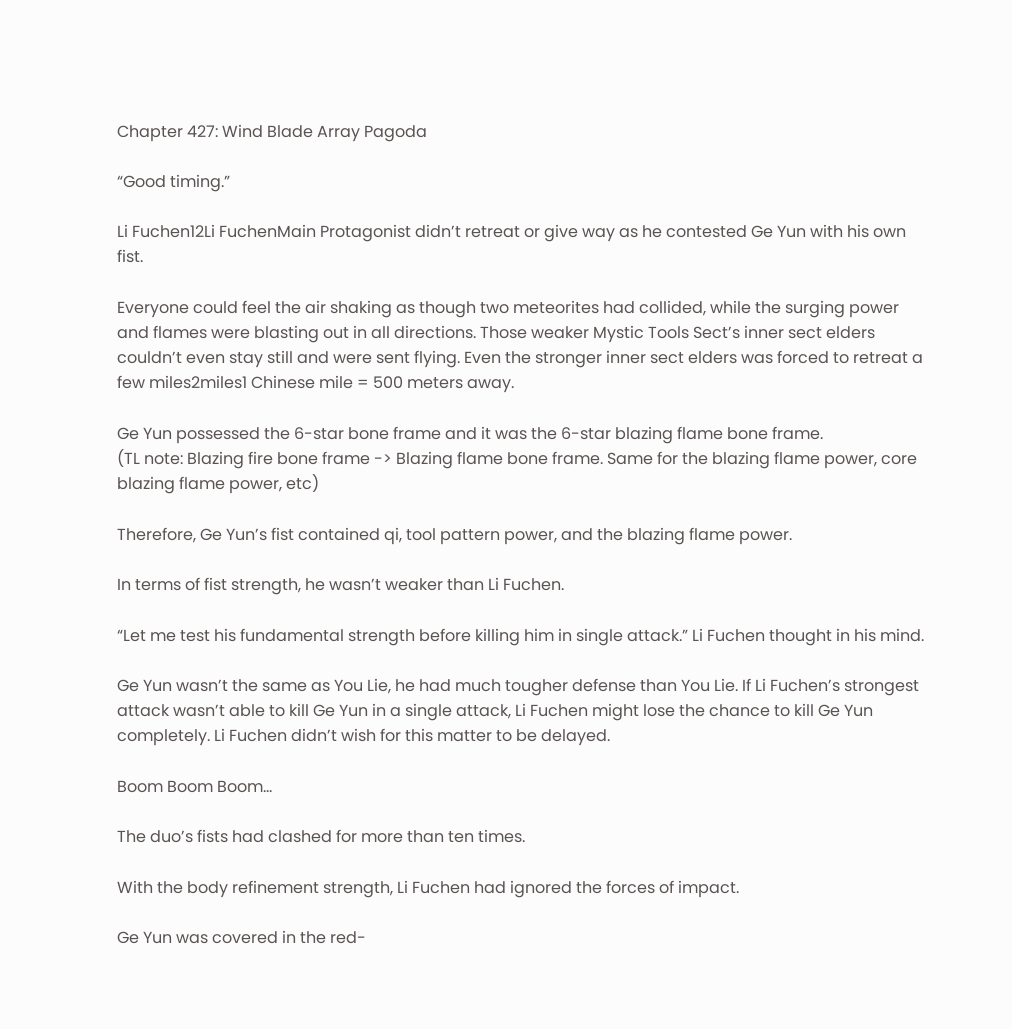Chapter 427: Wind Blade Array Pagoda

“Good timing.”

Li Fuchen12Li FuchenMain Protagonist didn’t retreat or give way as he contested Ge Yun with his own fist.

Everyone could feel the air shaking as though two meteorites had collided, while the surging power and flames were blasting out in all directions. Those weaker Mystic Tools Sect’s inner sect elders couldn’t even stay still and were sent flying. Even the stronger inner sect elders was forced to retreat a few miles2miles1 Chinese mile = 500 meters away.

Ge Yun possessed the 6-star bone frame and it was the 6-star blazing flame bone frame.
(TL note: Blazing fire bone frame -> Blazing flame bone frame. Same for the blazing flame power, core blazing flame power, etc)

Therefore, Ge Yun’s fist contained qi, tool pattern power, and the blazing flame power.

In terms of fist strength, he wasn’t weaker than Li Fuchen.

“Let me test his fundamental strength before killing him in single attack.” Li Fuchen thought in his mind.

Ge Yun wasn’t the same as You Lie, he had much tougher defense than You Lie. If Li Fuchen’s strongest attack wasn’t able to kill Ge Yun in a single attack, Li Fuchen might lose the chance to kill Ge Yun completely. Li Fuchen didn’t wish for this matter to be delayed.

Boom Boom Boom…

The duo’s fists had clashed for more than ten times.

With the body refinement strength, Li Fuchen had ignored the forces of impact.

Ge Yun was covered in the red-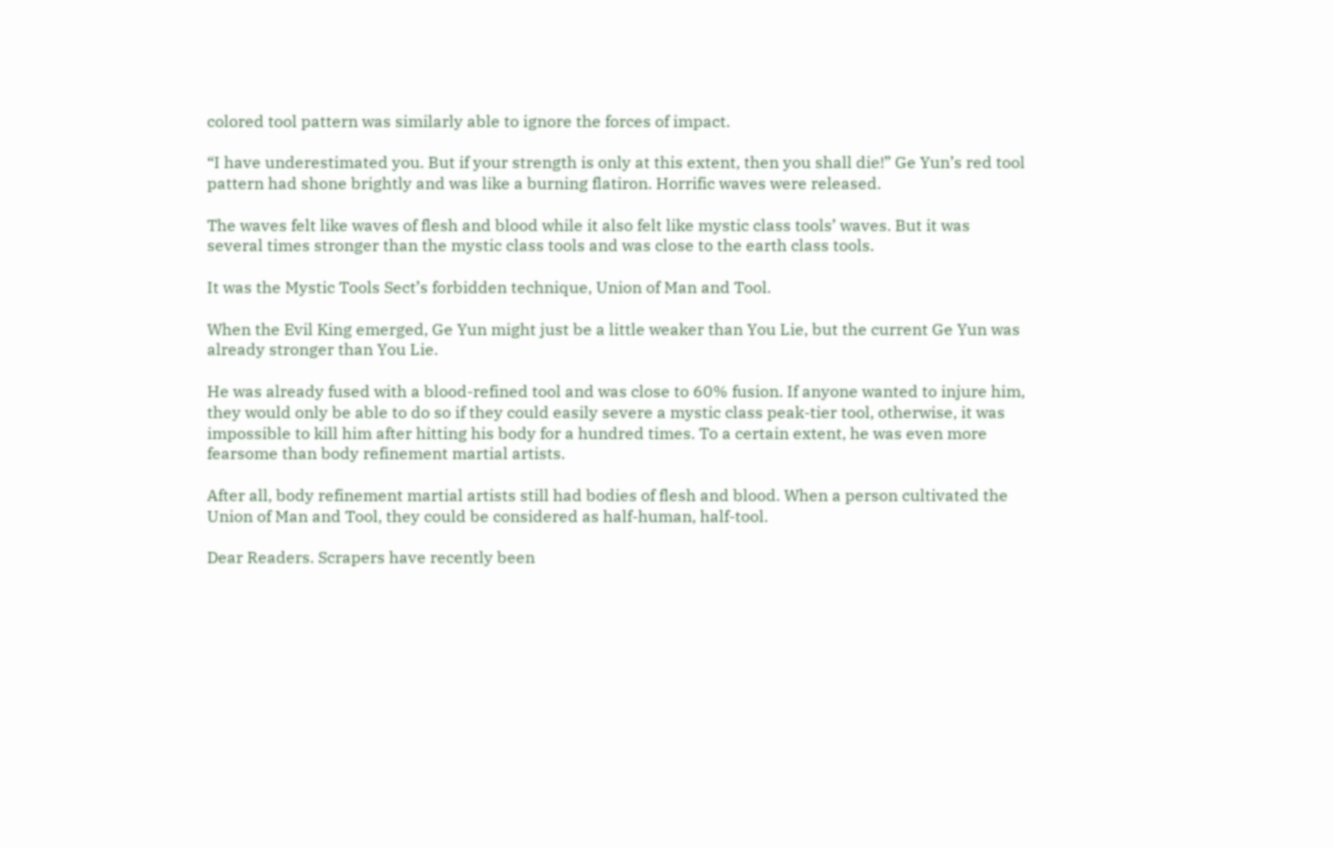colored tool pattern was similarly able to ignore the forces of impact.

“I have underestimated you. But if your strength is only at this extent, then you shall die!” Ge Yun’s red tool pattern had shone brightly and was like a burning flatiron. Horrific waves were released.

The waves felt like waves of flesh and blood while it also felt like mystic class tools’ waves. But it was several times stronger than the mystic class tools and was close to the earth class tools.

It was the Mystic Tools Sect’s forbidden technique, Union of Man and Tool.

When the Evil King emerged, Ge Yun might just be a little weaker than You Lie, but the current Ge Yun was already stronger than You Lie.

He was already fused with a blood-refined tool and was close to 60% fusion. If anyone wanted to injure him, they would only be able to do so if they could easily severe a mystic class peak-tier tool, otherwise, it was impossible to kill him after hitting his body for a hundred times. To a certain extent, he was even more fearsome than body refinement martial artists.

After all, body refinement martial artists still had bodies of flesh and blood. When a person cultivated the Union of Man and Tool, they could be considered as half-human, half-tool.

Dear Readers. Scrapers have recently been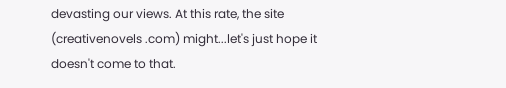devasting our views. At this rate, the site (creativenovels .com) might...let's just hope it doesn't come to that.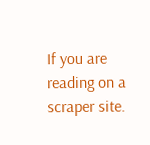If you are reading on a scraper site.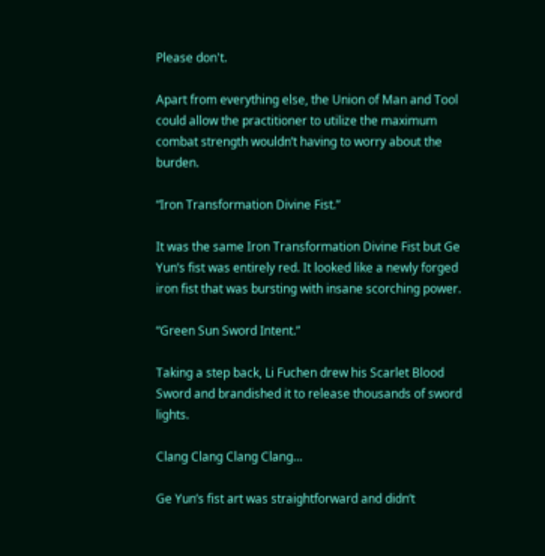Please don't.

Apart from everything else, the Union of Man and Tool could allow the practitioner to utilize the maximum combat strength wouldn’t having to worry about the burden.

“Iron Transformation Divine Fist.”

It was the same Iron Transformation Divine Fist but Ge Yun’s fist was entirely red. It looked like a newly forged iron fist that was bursting with insane scorching power.

“Green Sun Sword Intent.”

Taking a step back, Li Fuchen drew his Scarlet Blood Sword and brandished it to release thousands of sword lights.

Clang Clang Clang Clang…

Ge Yun’s fist art was straightforward and didn’t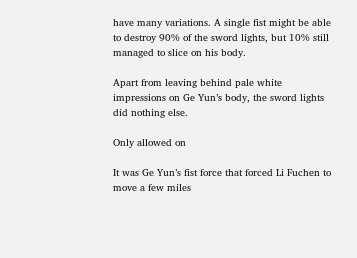have many variations. A single fist might be able to destroy 90% of the sword lights, but 10% still managed to slice on his body.

Apart from leaving behind pale white impressions on Ge Yun’s body, the sword lights did nothing else.

Only allowed on

It was Ge Yun’s fist force that forced Li Fuchen to move a few miles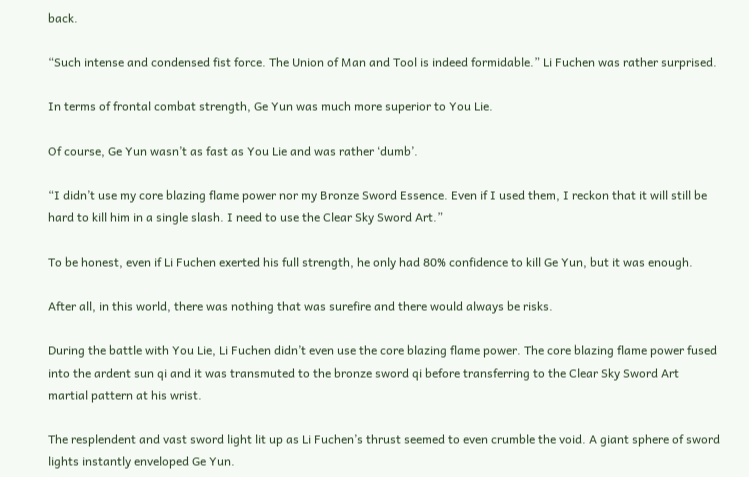back.

“Such intense and condensed fist force. The Union of Man and Tool is indeed formidable.” Li Fuchen was rather surprised.

In terms of frontal combat strength, Ge Yun was much more superior to You Lie.

Of course, Ge Yun wasn’t as fast as You Lie and was rather ‘dumb’.

“I didn’t use my core blazing flame power nor my Bronze Sword Essence. Even if I used them, I reckon that it will still be hard to kill him in a single slash. I need to use the Clear Sky Sword Art.”

To be honest, even if Li Fuchen exerted his full strength, he only had 80% confidence to kill Ge Yun, but it was enough.

After all, in this world, there was nothing that was surefire and there would always be risks.

During the battle with You Lie, Li Fuchen didn’t even use the core blazing flame power. The core blazing flame power fused into the ardent sun qi and it was transmuted to the bronze sword qi before transferring to the Clear Sky Sword Art martial pattern at his wrist.

The resplendent and vast sword light lit up as Li Fuchen’s thrust seemed to even crumble the void. A giant sphere of sword lights instantly enveloped Ge Yun.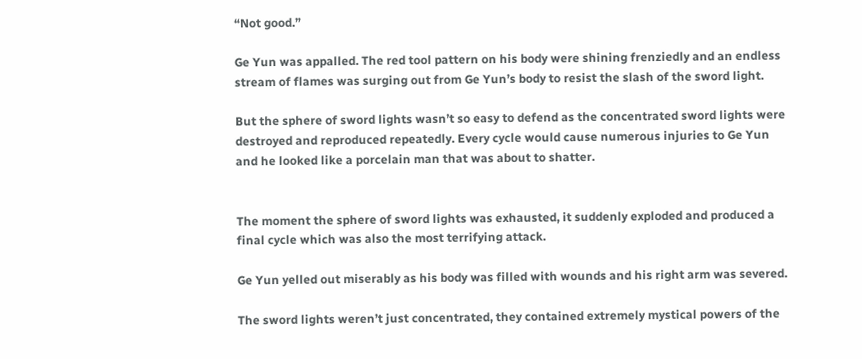“Not good.”

Ge Yun was appalled. The red tool pattern on his body were shining frenziedly and an endless stream of flames was surging out from Ge Yun’s body to resist the slash of the sword light.

But the sphere of sword lights wasn’t so easy to defend as the concentrated sword lights were destroyed and reproduced repeatedly. Every cycle would cause numerous injuries to Ge Yun and he looked like a porcelain man that was about to shatter.


The moment the sphere of sword lights was exhausted, it suddenly exploded and produced a final cycle which was also the most terrifying attack.

Ge Yun yelled out miserably as his body was filled with wounds and his right arm was severed.

The sword lights weren’t just concentrated, they contained extremely mystical powers of the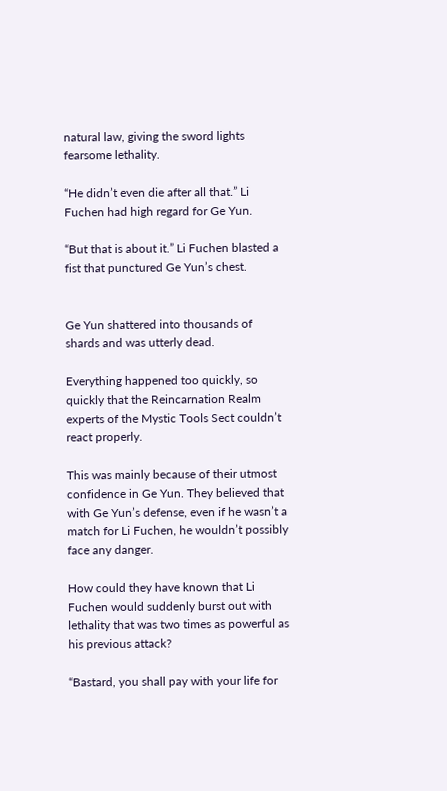natural law, giving the sword lights fearsome lethality.

“He didn’t even die after all that.” Li Fuchen had high regard for Ge Yun.

“But that is about it.” Li Fuchen blasted a fist that punctured Ge Yun’s chest.


Ge Yun shattered into thousands of shards and was utterly dead.

Everything happened too quickly, so quickly that the Reincarnation Realm experts of the Mystic Tools Sect couldn’t react properly.

This was mainly because of their utmost confidence in Ge Yun. They believed that with Ge Yun’s defense, even if he wasn’t a match for Li Fuchen, he wouldn’t possibly face any danger.

How could they have known that Li Fuchen would suddenly burst out with lethality that was two times as powerful as his previous attack?

“Bastard, you shall pay with your life for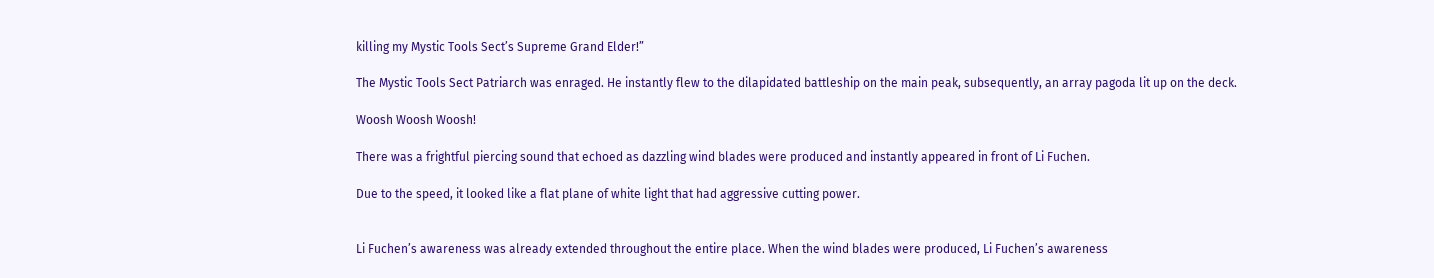killing my Mystic Tools Sect’s Supreme Grand Elder!”

The Mystic Tools Sect Patriarch was enraged. He instantly flew to the dilapidated battleship on the main peak, subsequently, an array pagoda lit up on the deck.

Woosh Woosh Woosh!

There was a frightful piercing sound that echoed as dazzling wind blades were produced and instantly appeared in front of Li Fuchen.

Due to the speed, it looked like a flat plane of white light that had aggressive cutting power.


Li Fuchen’s awareness was already extended throughout the entire place. When the wind blades were produced, Li Fuchen’s awareness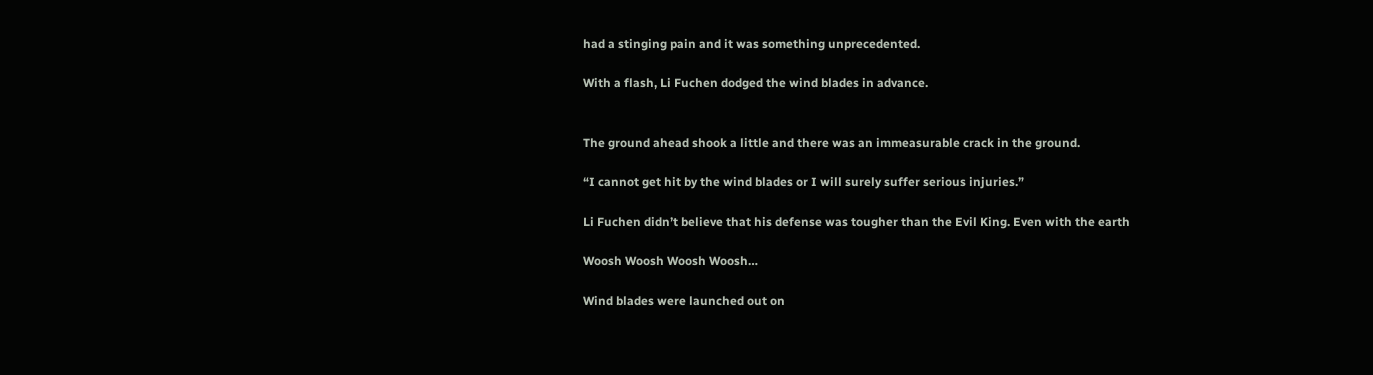had a stinging pain and it was something unprecedented.

With a flash, Li Fuchen dodged the wind blades in advance.


The ground ahead shook a little and there was an immeasurable crack in the ground.

“I cannot get hit by the wind blades or I will surely suffer serious injuries.”

Li Fuchen didn’t believe that his defense was tougher than the Evil King. Even with the earth

Woosh Woosh Woosh Woosh…

Wind blades were launched out on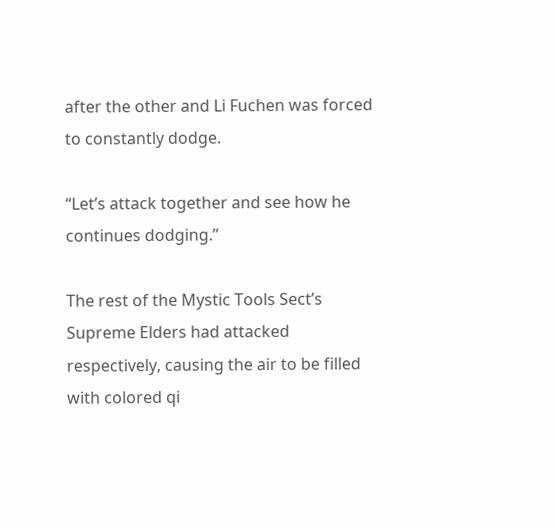after the other and Li Fuchen was forced to constantly dodge.

“Let’s attack together and see how he continues dodging.”

The rest of the Mystic Tools Sect’s Supreme Elders had attacked respectively, causing the air to be filled with colored qi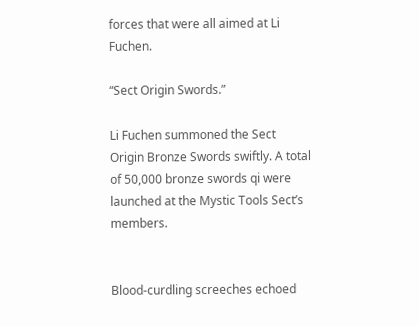forces that were all aimed at Li Fuchen.

“Sect Origin Swords.”

Li Fuchen summoned the Sect Origin Bronze Swords swiftly. A total of 50,000 bronze swords qi were launched at the Mystic Tools Sect’s members.


Blood-curdling screeches echoed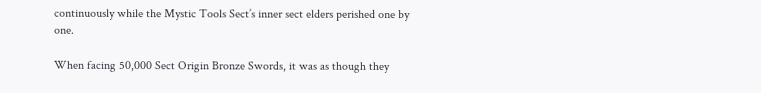continuously while the Mystic Tools Sect’s inner sect elders perished one by one.

When facing 50,000 Sect Origin Bronze Swords, it was as though they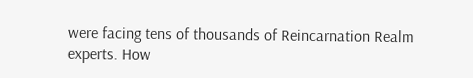were facing tens of thousands of Reincarnation Realm experts. How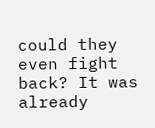could they even fight back? It was already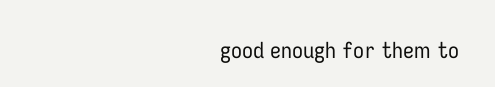good enough for them to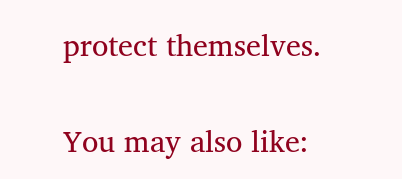protect themselves.

You may also like: